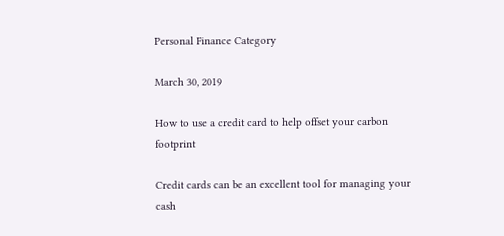Personal Finance Category

March 30, 2019

How to use a credit card to help offset your carbon footprint

Credit cards can be an excellent tool for managing your cash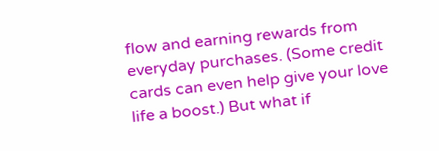flow and earning rewards from everyday purchases. (Some credit cards can even help give your love life a boost.) But what if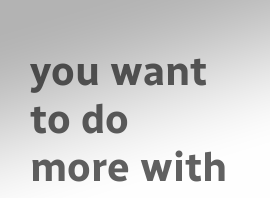you want to do more with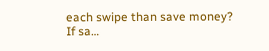each swipe than save money?
If sa…